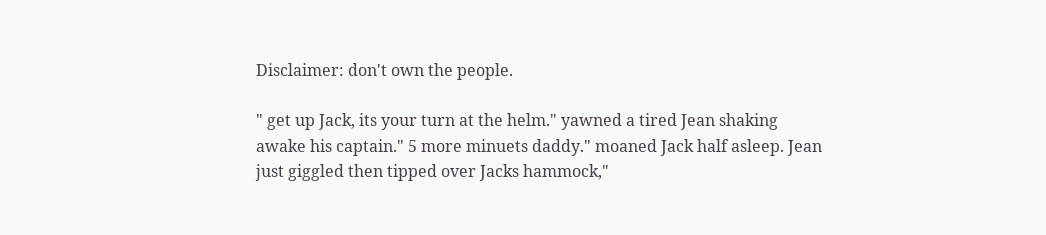Disclaimer: don't own the people.

" get up Jack, its your turn at the helm." yawned a tired Jean shaking awake his captain." 5 more minuets daddy." moaned Jack half asleep. Jean just giggled then tipped over Jacks hammock,"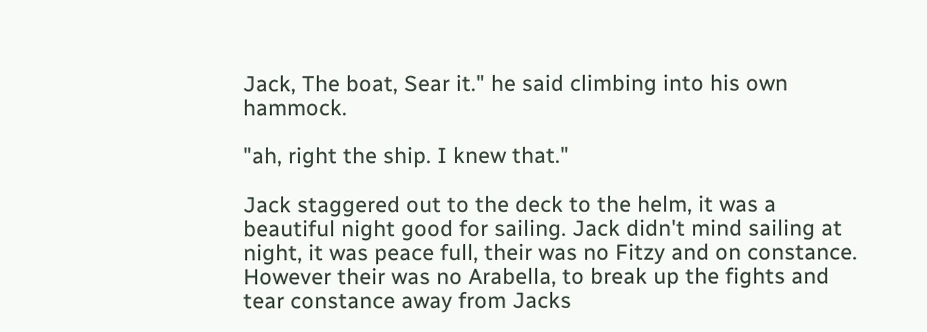Jack, The boat, Sear it." he said climbing into his own hammock.

"ah, right the ship. I knew that."

Jack staggered out to the deck to the helm, it was a beautiful night good for sailing. Jack didn't mind sailing at night, it was peace full, their was no Fitzy and on constance. However their was no Arabella, to break up the fights and tear constance away from Jacks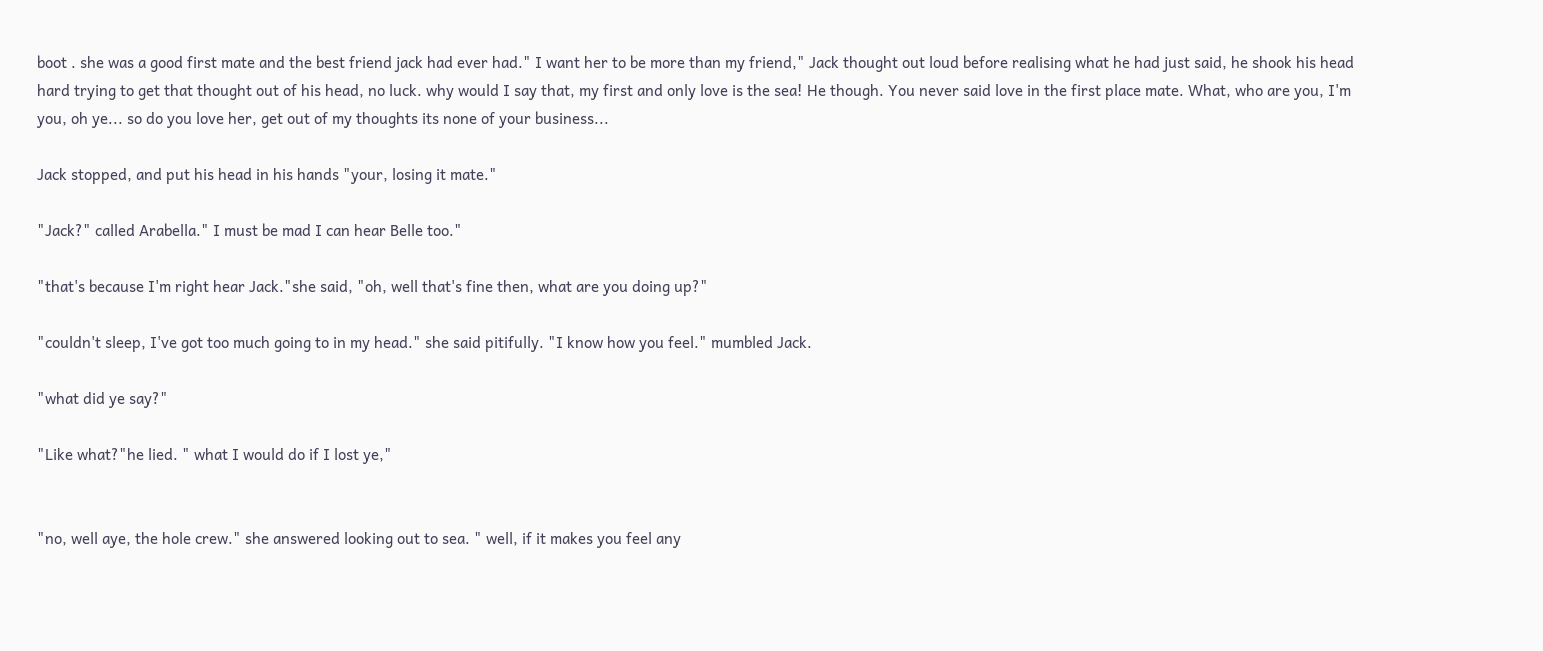boot . she was a good first mate and the best friend jack had ever had." I want her to be more than my friend," Jack thought out loud before realising what he had just said, he shook his head hard trying to get that thought out of his head, no luck. why would I say that, my first and only love is the sea! He though. You never said love in the first place mate. What, who are you, I'm you, oh ye... so do you love her, get out of my thoughts its none of your business...

Jack stopped, and put his head in his hands "your, losing it mate."

"Jack?" called Arabella." I must be mad I can hear Belle too."

"that's because I'm right hear Jack."she said, "oh, well that's fine then, what are you doing up?"

"couldn't sleep, I've got too much going to in my head." she said pitifully. "I know how you feel." mumbled Jack.

"what did ye say?"

"Like what?"he lied. " what I would do if I lost ye,"


"no, well aye, the hole crew." she answered looking out to sea. " well, if it makes you feel any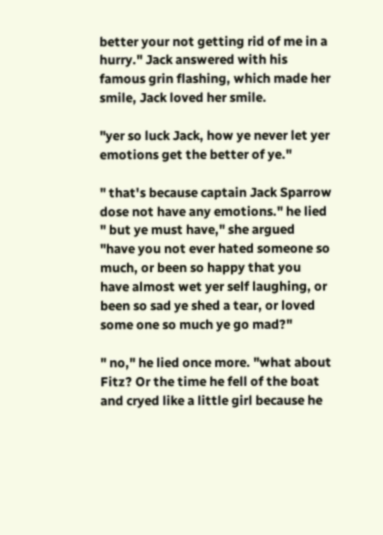better your not getting rid of me in a hurry." Jack answered with his famous grin flashing, which made her smile, Jack loved her smile.

"yer so luck Jack, how ye never let yer emotions get the better of ye."

" that's because captain Jack Sparrow dose not have any emotions." he lied " but ye must have," she argued "have you not ever hated someone so much, or been so happy that you have almost wet yer self laughing, or been so sad ye shed a tear, or loved some one so much ye go mad?"

" no," he lied once more. "what about Fitz? Or the time he fell of the boat and cryed like a little girl because he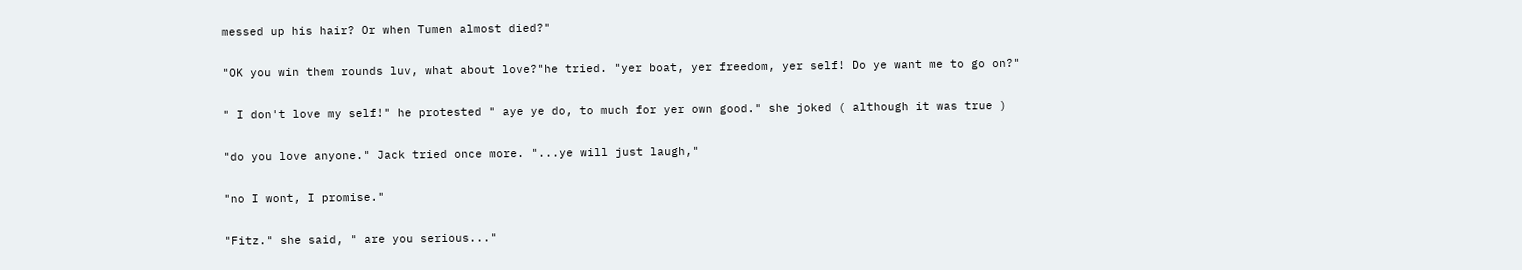messed up his hair? Or when Tumen almost died?"

"OK you win them rounds luv, what about love?"he tried. "yer boat, yer freedom, yer self! Do ye want me to go on?"

" I don't love my self!" he protested " aye ye do, to much for yer own good." she joked ( although it was true )

"do you love anyone." Jack tried once more. "...ye will just laugh,"

"no I wont, I promise."

"Fitz." she said, " are you serious..."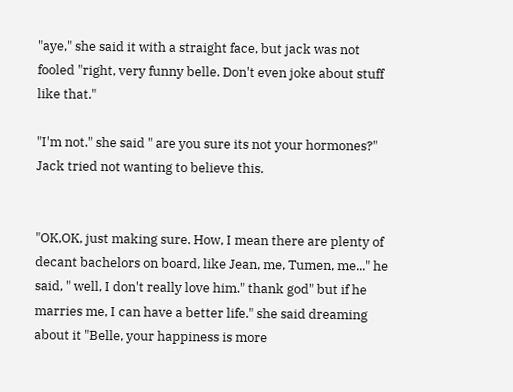"aye," she said it with a straight face, but jack was not fooled "right, very funny belle. Don't even joke about stuff like that."

"I'm not." she said " are you sure its not your hormones?" Jack tried not wanting to believe this.


"OK,OK, just making sure. How, I mean there are plenty of decant bachelors on board, like Jean, me, Tumen, me..." he said, " well, I don't really love him." thank god" but if he marries me, I can have a better life." she said dreaming about it "Belle, your happiness is more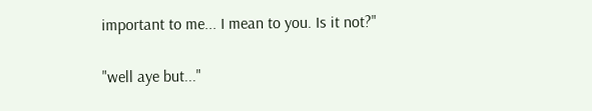important to me... I mean to you. Is it not?"

"well aye but..."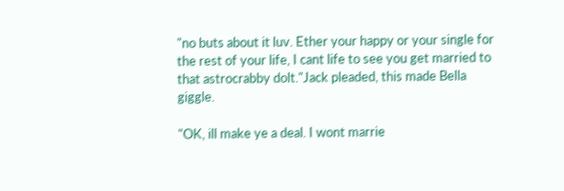"no buts about it luv. Ether your happy or your single for the rest of your life, I cant life to see you get married to that astrocrabby dolt."Jack pleaded, this made Bella giggle.

"OK, ill make ye a deal. I wont marrie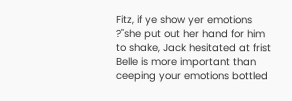Fitz, if ye show yer emotions ?"she put out her hand for him to shake, Jack hesitated at frist Belle is more important than ceeping your emotions bottled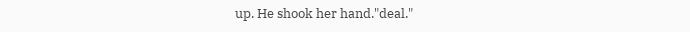up. He shook her hand."deal."